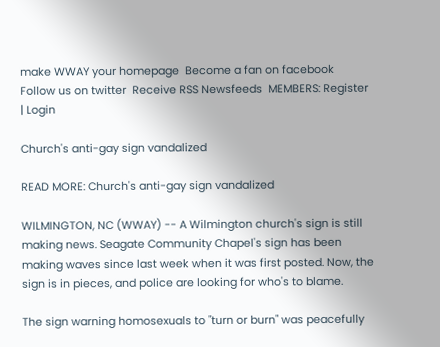make WWAY your homepage  Become a fan on facebook  Follow us on twitter  Receive RSS Newsfeeds  MEMBERS: Register | Login

Church's anti-gay sign vandalized

READ MORE: Church's anti-gay sign vandalized

WILMINGTON, NC (WWAY) -- A Wilmington church's sign is still making news. Seagate Community Chapel's sign has been making waves since last week when it was first posted. Now, the sign is in pieces, and police are looking for who's to blame.

The sign warning homosexuals to "turn or burn" was peacefully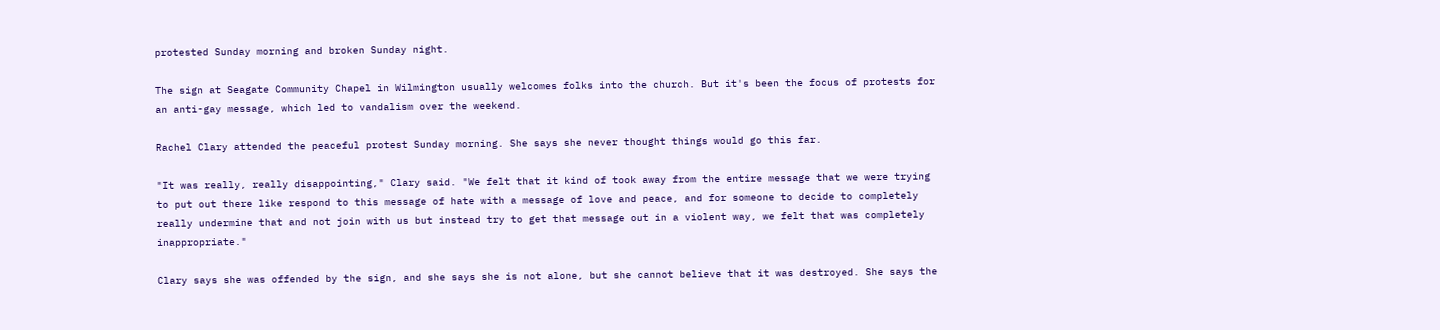protested Sunday morning and broken Sunday night.

The sign at Seagate Community Chapel in Wilmington usually welcomes folks into the church. But it's been the focus of protests for an anti-gay message, which led to vandalism over the weekend.

Rachel Clary attended the peaceful protest Sunday morning. She says she never thought things would go this far.

"It was really, really disappointing," Clary said. "We felt that it kind of took away from the entire message that we were trying to put out there like respond to this message of hate with a message of love and peace, and for someone to decide to completely really undermine that and not join with us but instead try to get that message out in a violent way, we felt that was completely inappropriate."

Clary says she was offended by the sign, and she says she is not alone, but she cannot believe that it was destroyed. She says the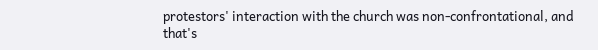protestors' interaction with the church was non-confrontational, and that's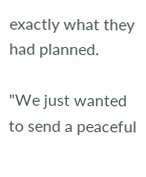exactly what they had planned.

"We just wanted to send a peaceful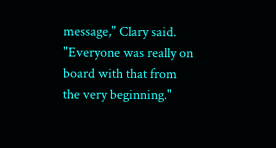message," Clary said. "Everyone was really on board with that from the very beginning."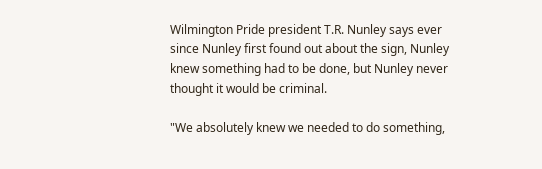Wilmington Pride president T.R. Nunley says ever since Nunley first found out about the sign, Nunley knew something had to be done, but Nunley never thought it would be criminal.

"We absolutely knew we needed to do something,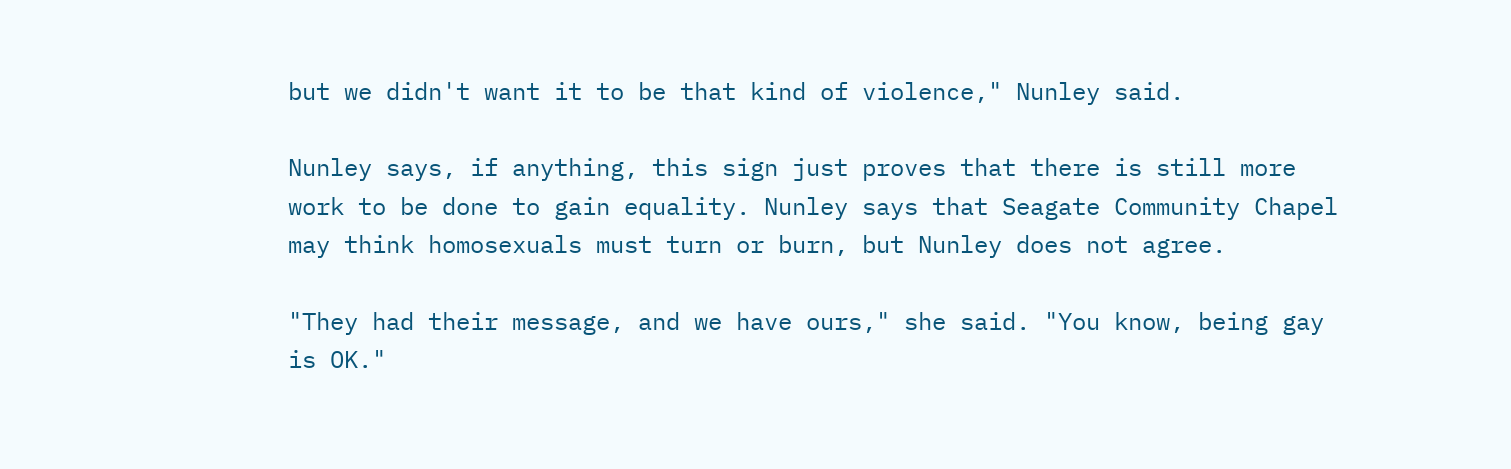but we didn't want it to be that kind of violence," Nunley said.

Nunley says, if anything, this sign just proves that there is still more work to be done to gain equality. Nunley says that Seagate Community Chapel may think homosexuals must turn or burn, but Nunley does not agree.

"They had their message, and we have ours," she said. "You know, being gay is OK."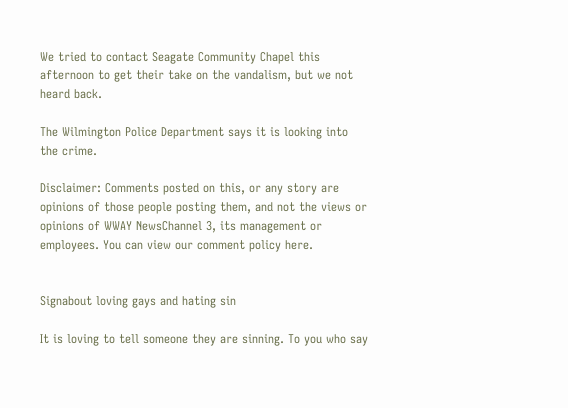We tried to contact Seagate Community Chapel this afternoon to get their take on the vandalism, but we not heard back.

The Wilmington Police Department says it is looking into the crime.

Disclaimer: Comments posted on this, or any story are opinions of those people posting them, and not the views or opinions of WWAY NewsChannel 3, its management or employees. You can view our comment policy here.


Signabout loving gays and hating sin

It is loving to tell someone they are sinning. To you who say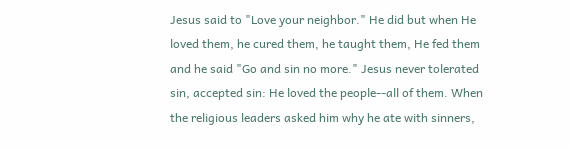Jesus said to "Love your neighbor." He did but when He loved them, he cured them, he taught them, He fed them and he said "Go and sin no more." Jesus never tolerated sin, accepted sin: He loved the people--all of them. When the religious leaders asked him why he ate with sinners,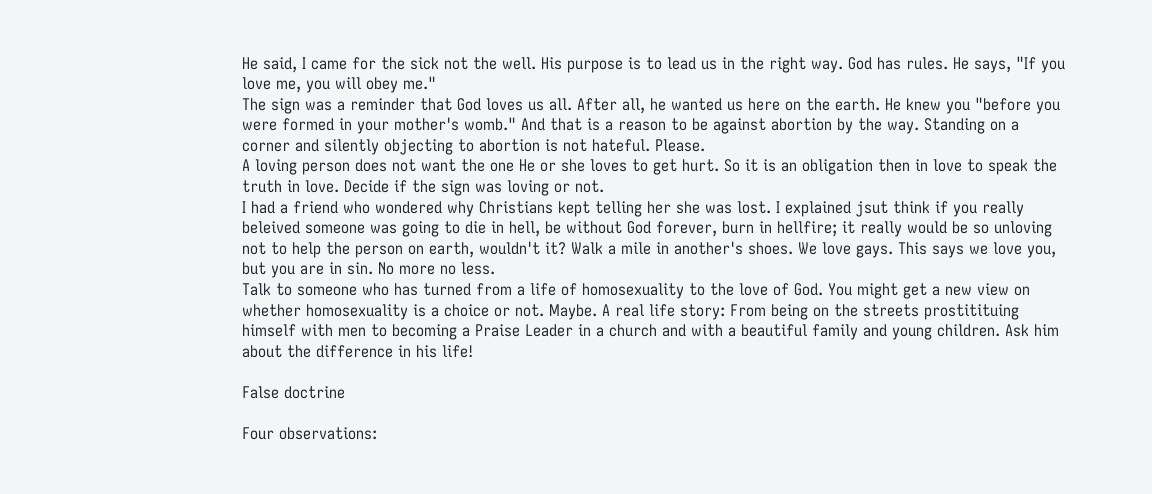He said, I came for the sick not the well. His purpose is to lead us in the right way. God has rules. He says, "If you love me, you will obey me."
The sign was a reminder that God loves us all. After all, he wanted us here on the earth. He knew you "before you were formed in your mother's womb." And that is a reason to be against abortion by the way. Standing on a corner and silently objecting to abortion is not hateful. Please.
A loving person does not want the one He or she loves to get hurt. So it is an obligation then in love to speak the truth in love. Decide if the sign was loving or not.
I had a friend who wondered why Christians kept telling her she was lost. I explained jsut think if you really beleived someone was going to die in hell, be without God forever, burn in hellfire; it really would be so unloving not to help the person on earth, wouldn't it? Walk a mile in another's shoes. We love gays. This says we love you, but you are in sin. No more no less.
Talk to someone who has turned from a life of homosexuality to the love of God. You might get a new view on whether homosexuality is a choice or not. Maybe. A real life story: From being on the streets prostitituing himself with men to becoming a Praise Leader in a church and with a beautiful family and young children. Ask him about the difference in his life!

False doctrine

Four observations: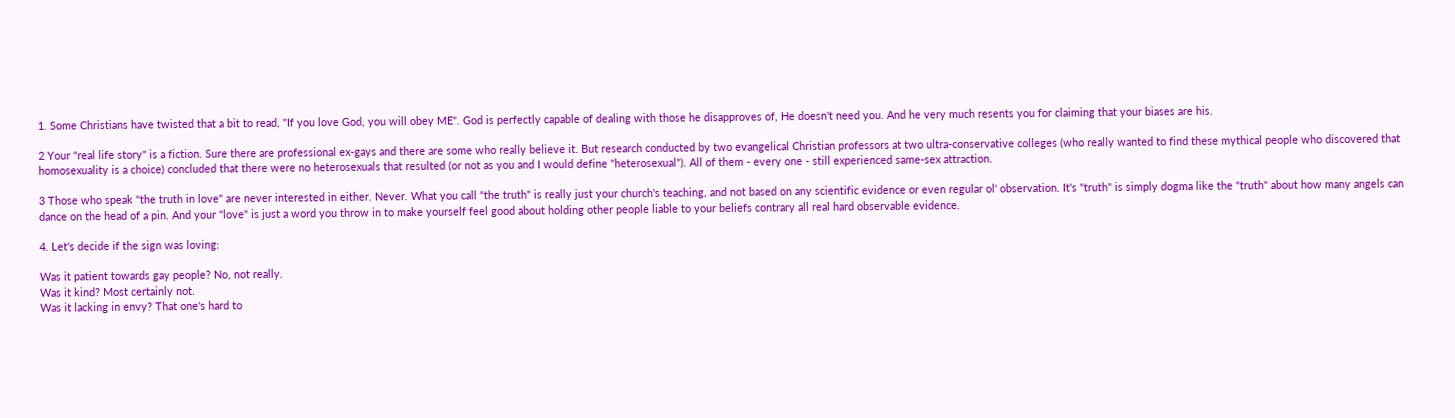1. Some Christians have twisted that a bit to read, "If you love God, you will obey ME". God is perfectly capable of dealing with those he disapproves of, He doesn't need you. And he very much resents you for claiming that your biases are his.

2 Your "real life story" is a fiction. Sure there are professional ex-gays and there are some who really believe it. But research conducted by two evangelical Christian professors at two ultra-conservative colleges (who really wanted to find these mythical people who discovered that homosexuality is a choice) concluded that there were no heterosexuals that resulted (or not as you and I would define "heterosexual"). All of them - every one - still experienced same-sex attraction.

3 Those who speak "the truth in love" are never interested in either. Never. What you call "the truth" is really just your church's teaching, and not based on any scientific evidence or even regular ol' observation. It's "truth" is simply dogma like the "truth" about how many angels can dance on the head of a pin. And your "love" is just a word you throw in to make yourself feel good about holding other people liable to your beliefs contrary all real hard observable evidence.

4. Let's decide if the sign was loving:

Was it patient towards gay people? No, not really.
Was it kind? Most certainly not.
Was it lacking in envy? That one's hard to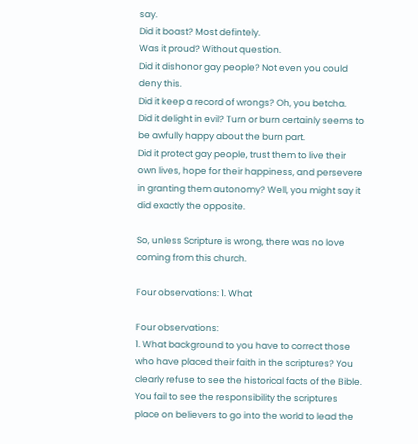say.
Did it boast? Most defintely.
Was it proud? Without question.
Did it dishonor gay people? Not even you could deny this.
Did it keep a record of wrongs? Oh, you betcha.
Did it delight in evil? Turn or burn certainly seems to be awfully happy about the burn part.
Did it protect gay people, trust them to live their own lives, hope for their happiness, and persevere in granting them autonomy? Well, you might say it did exactly the opposite.

So, unless Scripture is wrong, there was no love coming from this church.

Four observations: 1. What

Four observations:
1. What background to you have to correct those who have placed their faith in the scriptures? You clearly refuse to see the historical facts of the Bible. You fail to see the responsibility the scriptures place on believers to go into the world to lead the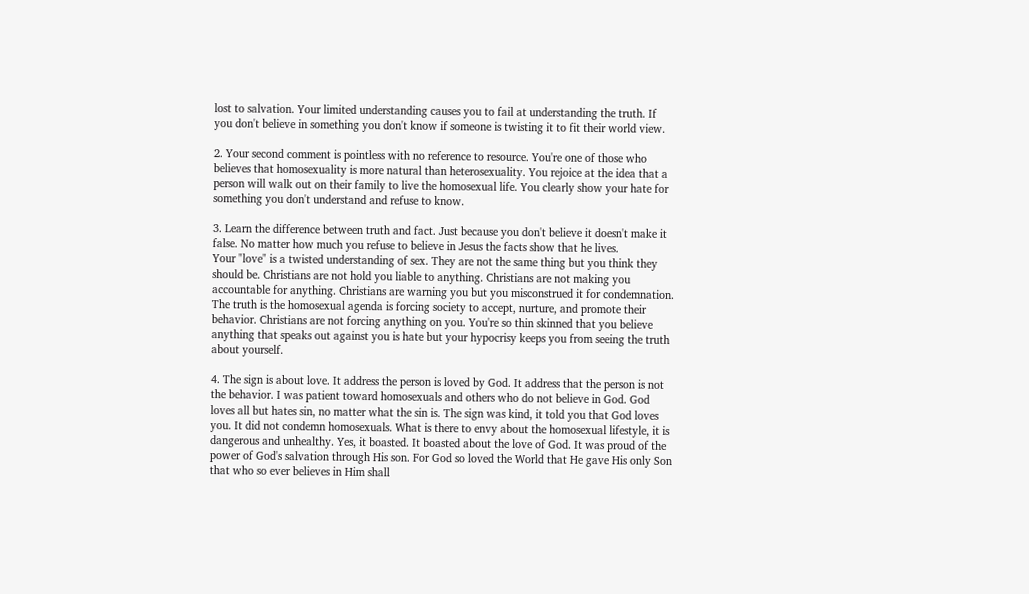lost to salvation. Your limited understanding causes you to fail at understanding the truth. If you don't believe in something you don't know if someone is twisting it to fit their world view.

2. Your second comment is pointless with no reference to resource. You're one of those who believes that homosexuality is more natural than heterosexuality. You rejoice at the idea that a person will walk out on their family to live the homosexual life. You clearly show your hate for something you don't understand and refuse to know.

3. Learn the difference between truth and fact. Just because you don't believe it doesn't make it false. No matter how much you refuse to believe in Jesus the facts show that he lives.
Your "love" is a twisted understanding of sex. They are not the same thing but you think they should be. Christians are not hold you liable to anything. Christians are not making you accountable for anything. Christians are warning you but you misconstrued it for condemnation. The truth is the homosexual agenda is forcing society to accept, nurture, and promote their behavior. Christians are not forcing anything on you. You're so thin skinned that you believe anything that speaks out against you is hate but your hypocrisy keeps you from seeing the truth about yourself.

4. The sign is about love. It address the person is loved by God. It address that the person is not the behavior. I was patient toward homosexuals and others who do not believe in God. God loves all but hates sin, no matter what the sin is. The sign was kind, it told you that God loves you. It did not condemn homosexuals. What is there to envy about the homosexual lifestyle, it is dangerous and unhealthy. Yes, it boasted. It boasted about the love of God. It was proud of the power of God's salvation through His son. For God so loved the World that He gave His only Son that who so ever believes in Him shall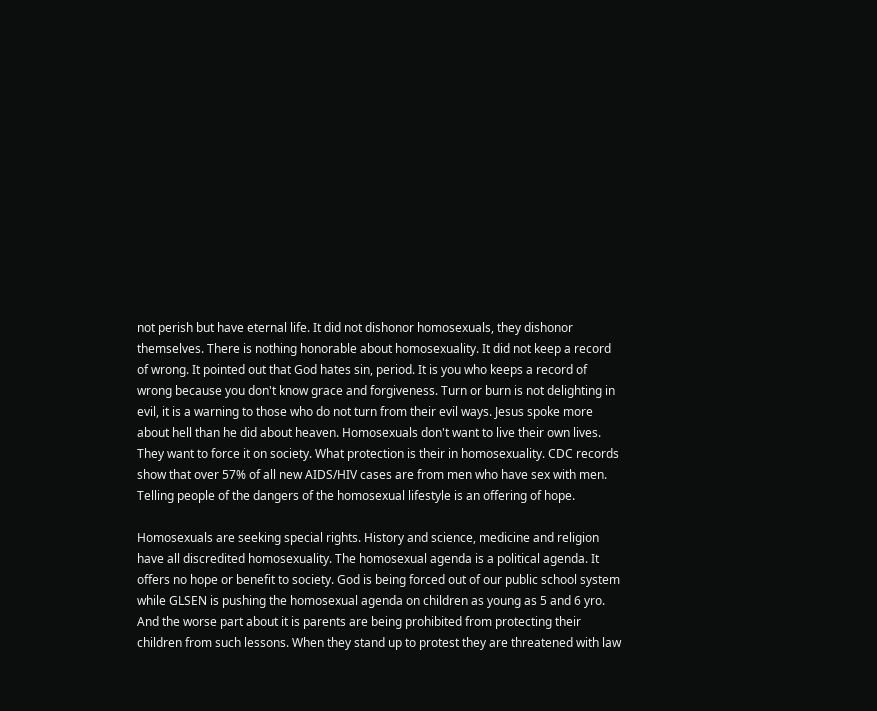not perish but have eternal life. It did not dishonor homosexuals, they dishonor themselves. There is nothing honorable about homosexuality. It did not keep a record of wrong. It pointed out that God hates sin, period. It is you who keeps a record of wrong because you don't know grace and forgiveness. Turn or burn is not delighting in evil, it is a warning to those who do not turn from their evil ways. Jesus spoke more about hell than he did about heaven. Homosexuals don't want to live their own lives. They want to force it on society. What protection is their in homosexuality. CDC records show that over 57% of all new AIDS/HIV cases are from men who have sex with men. Telling people of the dangers of the homosexual lifestyle is an offering of hope.

Homosexuals are seeking special rights. History and science, medicine and religion have all discredited homosexuality. The homosexual agenda is a political agenda. It offers no hope or benefit to society. God is being forced out of our public school system while GLSEN is pushing the homosexual agenda on children as young as 5 and 6 yro. And the worse part about it is parents are being prohibited from protecting their children from such lessons. When they stand up to protest they are threatened with law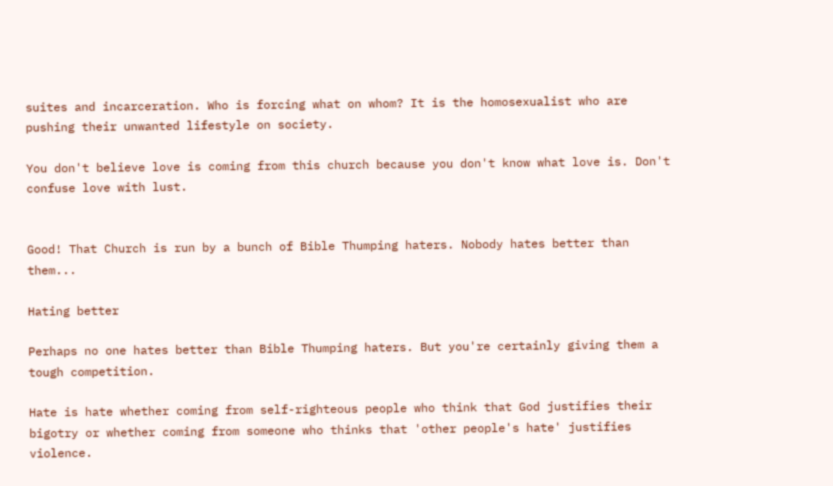suites and incarceration. Who is forcing what on whom? It is the homosexualist who are pushing their unwanted lifestyle on society.

You don't believe love is coming from this church because you don't know what love is. Don't confuse love with lust.


Good! That Church is run by a bunch of Bible Thumping haters. Nobody hates better than them...

Hating better

Perhaps no one hates better than Bible Thumping haters. But you're certainly giving them a tough competition.

Hate is hate whether coming from self-righteous people who think that God justifies their bigotry or whether coming from someone who thinks that 'other people's hate' justifies violence.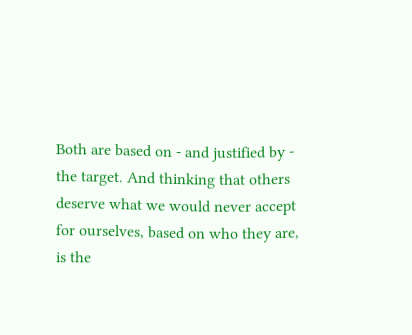Both are based on - and justified by - the target. And thinking that others deserve what we would never accept for ourselves, based on who they are, is the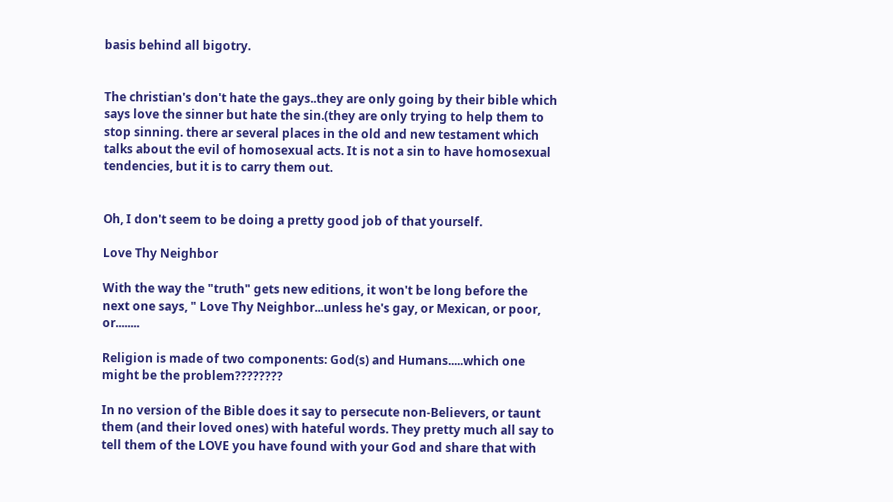basis behind all bigotry.


The christian's don't hate the gays..they are only going by their bible which says love the sinner but hate the sin.(they are only trying to help them to stop sinning. there ar several places in the old and new testament which talks about the evil of homosexual acts. It is not a sin to have homosexual tendencies, but it is to carry them out.


Oh, I don't seem to be doing a pretty good job of that yourself.

Love Thy Neighbor

With the way the "truth" gets new editions, it won't be long before the next one says, " Love Thy Neighbor...unless he's gay, or Mexican, or poor, or........

Religion is made of two components: God(s) and Humans.....which one might be the problem????????

In no version of the Bible does it say to persecute non-Believers, or taunt them (and their loved ones) with hateful words. They pretty much all say to tell them of the LOVE you have found with your God and share that with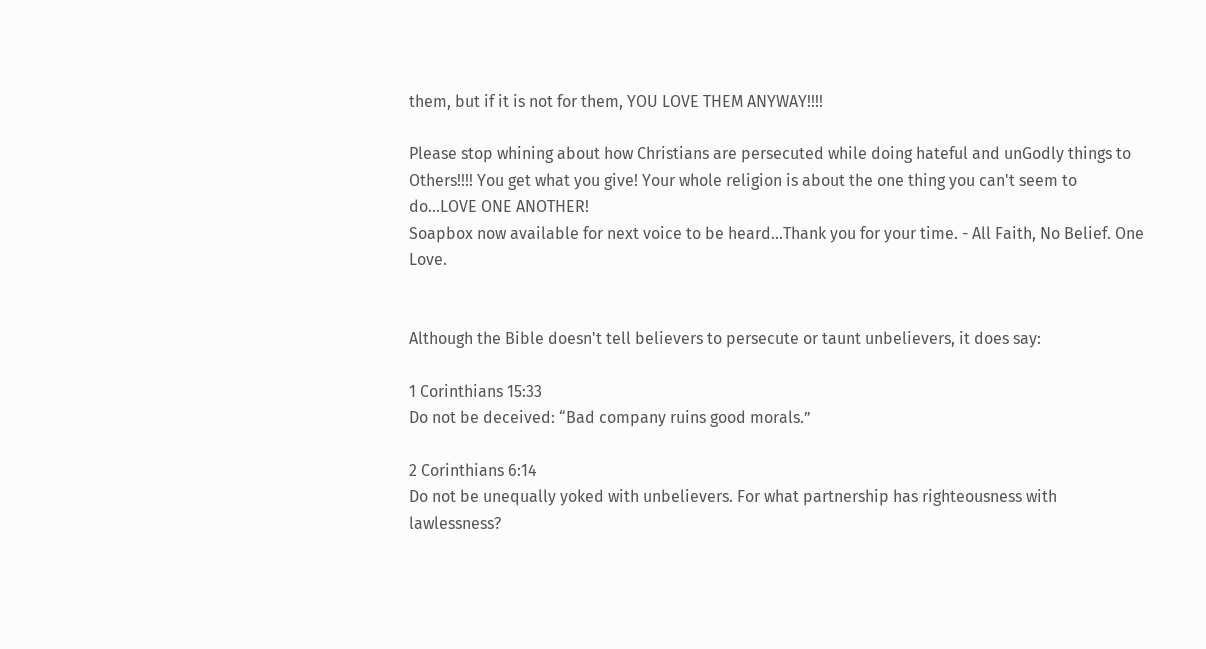them, but if it is not for them, YOU LOVE THEM ANYWAY!!!!

Please stop whining about how Christians are persecuted while doing hateful and unGodly things to Others!!!! You get what you give! Your whole religion is about the one thing you can't seem to do...LOVE ONE ANOTHER!
Soapbox now available for next voice to be heard...Thank you for your time. - All Faith, No Belief. One Love.


Although the Bible doesn't tell believers to persecute or taunt unbelievers, it does say:

1 Corinthians 15:33
Do not be deceived: “Bad company ruins good morals.”

2 Corinthians 6:14
Do not be unequally yoked with unbelievers. For what partnership has righteousness with lawlessness?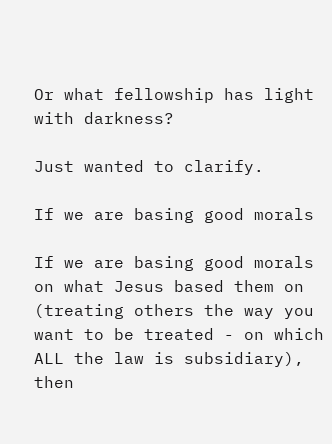Or what fellowship has light with darkness?

Just wanted to clarify.

If we are basing good morals

If we are basing good morals on what Jesus based them on (treating others the way you want to be treated - on which ALL the law is subsidiary), then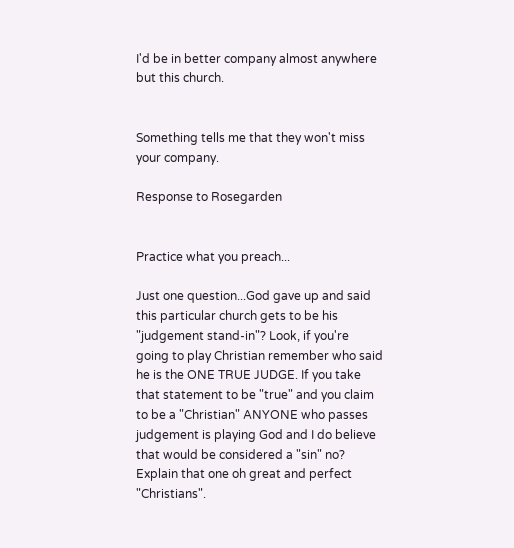I'd be in better company almost anywhere but this church.


Something tells me that they won't miss your company.

Response to Rosegarden


Practice what you preach...

Just one question...God gave up and said this particular church gets to be his "judgement stand-in"? Look, if you're going to play Christian remember who said he is the ONE TRUE JUDGE. If you take that statement to be "true" and you claim to be a "Christian" ANYONE who passes judgement is playing God and I do believe that would be considered a "sin" no? Explain that one oh great and perfect "Christians".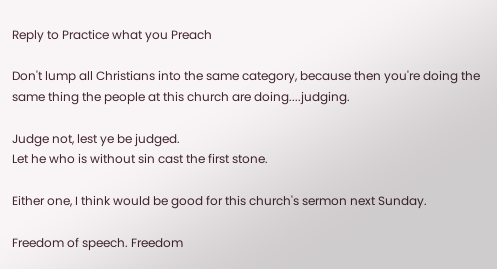Reply to Practice what you Preach

Don't lump all Christians into the same category, because then you're doing the same thing the people at this church are doing....judging.

Judge not, lest ye be judged.
Let he who is without sin cast the first stone.

Either one, I think would be good for this church's sermon next Sunday.

Freedom of speech. Freedom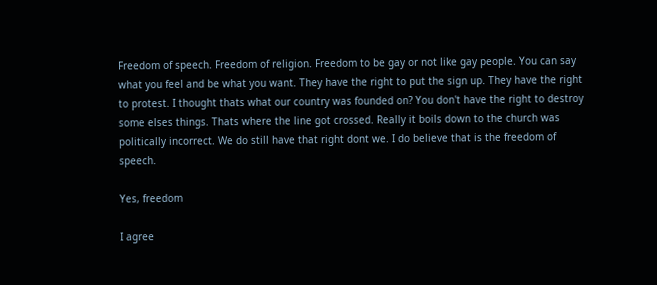Freedom of speech. Freedom of religion. Freedom to be gay or not like gay people. You can say what you feel and be what you want. They have the right to put the sign up. They have the right to protest. I thought thats what our country was founded on? You don't have the right to destroy some elses things. Thats where the line got crossed. Really it boils down to the church was politically incorrect. We do still have that right dont we. I do believe that is the freedom of speech.

Yes, freedom

I agree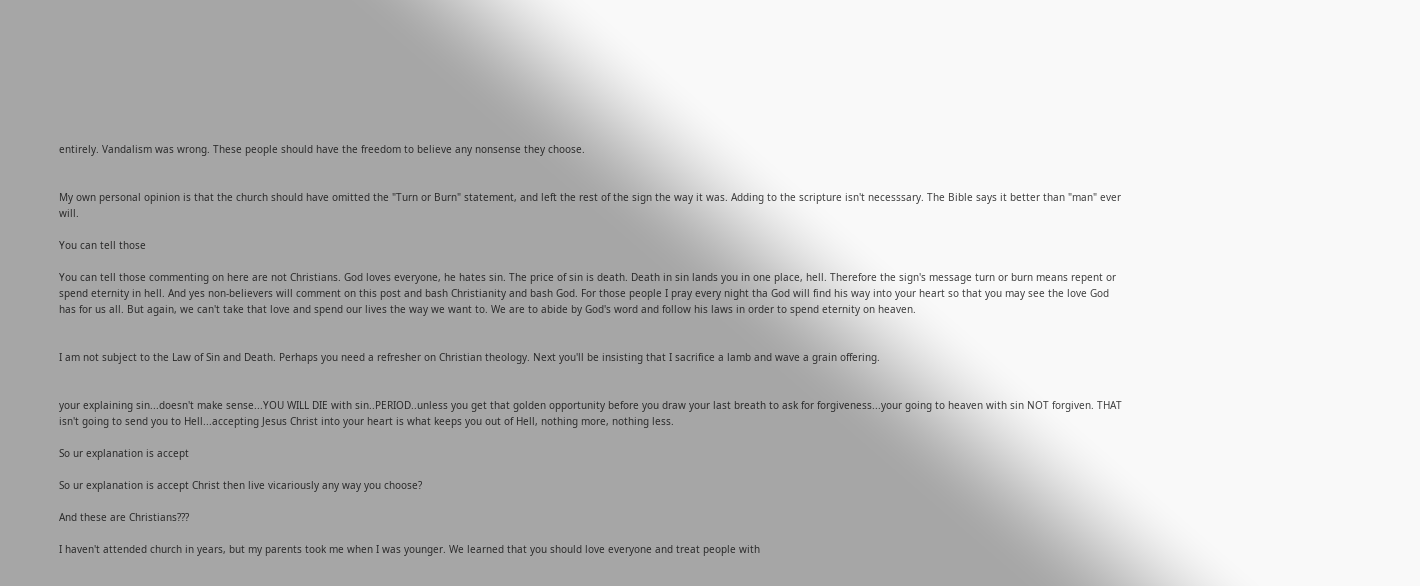entirely. Vandalism was wrong. These people should have the freedom to believe any nonsense they choose.


My own personal opinion is that the church should have omitted the "Turn or Burn" statement, and left the rest of the sign the way it was. Adding to the scripture isn't necesssary. The Bible says it better than "man" ever will.

You can tell those

You can tell those commenting on here are not Christians. God loves everyone, he hates sin. The price of sin is death. Death in sin lands you in one place, hell. Therefore the sign's message turn or burn means repent or spend eternity in hell. And yes non-believers will comment on this post and bash Christianity and bash God. For those people I pray every night tha God will find his way into your heart so that you may see the love God has for us all. But again, we can't take that love and spend our lives the way we want to. We are to abide by God's word and follow his laws in order to spend eternity on heaven.


I am not subject to the Law of Sin and Death. Perhaps you need a refresher on Christian theology. Next you'll be insisting that I sacrifice a lamb and wave a grain offering.


your explaining sin...doesn't make sense...YOU WILL DIE with sin..PERIOD..unless you get that golden opportunity before you draw your last breath to ask for forgiveness...your going to heaven with sin NOT forgiven. THAT isn't going to send you to Hell...accepting Jesus Christ into your heart is what keeps you out of Hell, nothing more, nothing less.

So ur explanation is accept

So ur explanation is accept Christ then live vicariously any way you choose?

And these are Christians???

I haven't attended church in years, but my parents took me when I was younger. We learned that you should love everyone and treat people with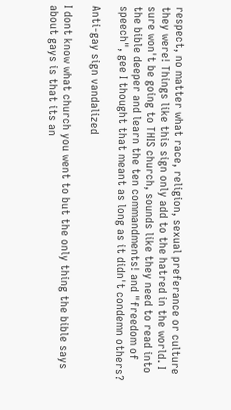respect, no matter what race, religion, sexual preferance or culture they were! Things like this sign only add to the hatred in the world. I sure won't be going to THIS church, sounds like they need to read into the bible deeper and learn the ten commandments! and "freedom of speech", gee I thought that meant as long as it didn't condemn others?

Anti-gay sign vandalized

I dont know what church you went to but the only thing the bible says about gays is that its an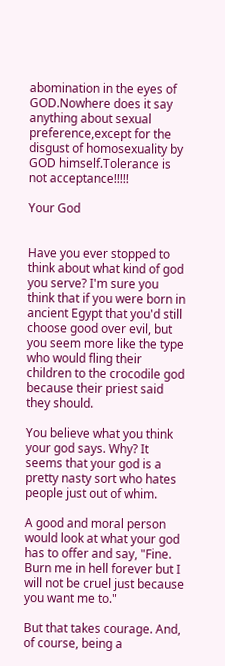abomination in the eyes of GOD.Nowhere does it say anything about sexual preference,except for the disgust of homosexuality by GOD himself.Tolerance is not acceptance!!!!!

Your God


Have you ever stopped to think about what kind of god you serve? I'm sure you think that if you were born in ancient Egypt that you'd still choose good over evil, but you seem more like the type who would fling their children to the crocodile god because their priest said they should.

You believe what you think your god says. Why? It seems that your god is a pretty nasty sort who hates people just out of whim.

A good and moral person would look at what your god has to offer and say, "Fine. Burn me in hell forever but I will not be cruel just because you want me to."

But that takes courage. And, of course, being a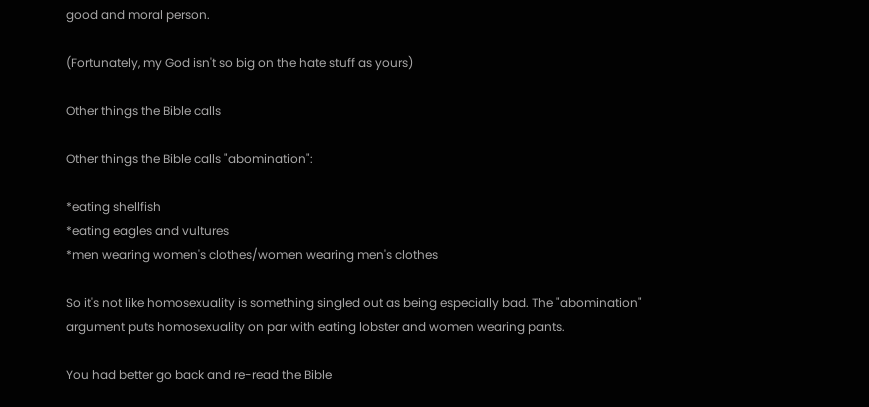good and moral person.

(Fortunately, my God isn't so big on the hate stuff as yours)

Other things the Bible calls

Other things the Bible calls "abomination":

*eating shellfish
*eating eagles and vultures
*men wearing women's clothes/women wearing men's clothes

So it's not like homosexuality is something singled out as being especially bad. The "abomination" argument puts homosexuality on par with eating lobster and women wearing pants.

You had better go back and re-read the Bible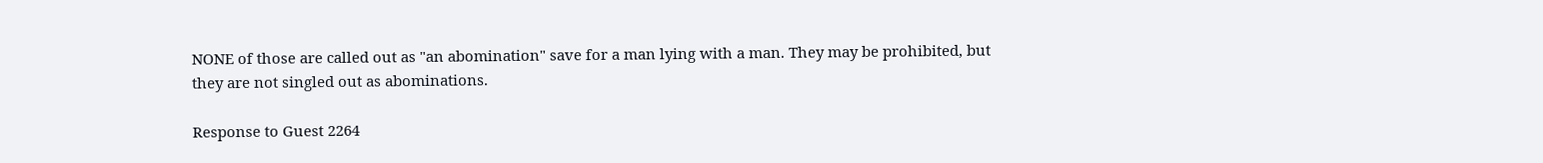NONE of those are called out as "an abomination" save for a man lying with a man. They may be prohibited, but they are not singled out as abominations.

Response to Guest 2264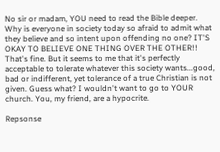No sir or madam, YOU need to read the Bible deeper. Why is everyone in society today so afraid to admit what they believe and so intent upon offending no one? IT'S OKAY TO BELIEVE ONE THING OVER THE OTHER!! That's fine. But it seems to me that it's perfectly acceptable to tolerate whatever this society wants...good, bad or indifferent, yet tolerance of a true Christian is not given. Guess what? I wouldn't want to go to YOUR church. You, my friend, are a hypocrite.

Repsonse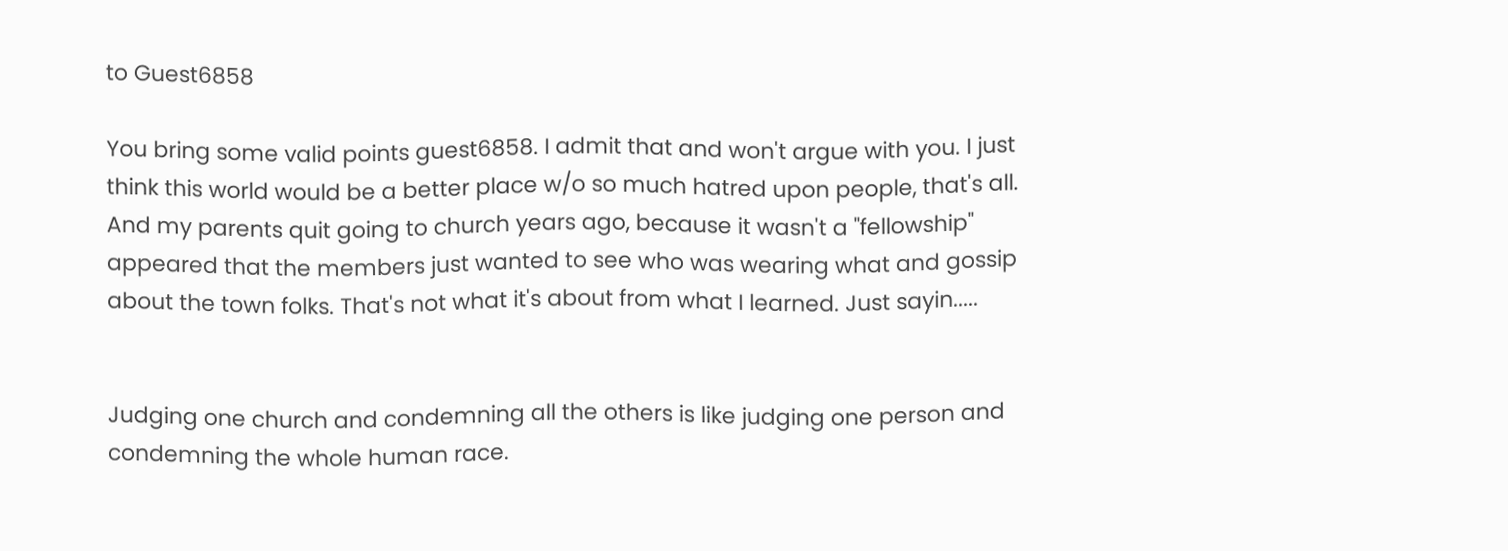to Guest6858

You bring some valid points guest6858. I admit that and won't argue with you. I just think this world would be a better place w/o so much hatred upon people, that's all. And my parents quit going to church years ago, because it wasn't a "fellowship" appeared that the members just wanted to see who was wearing what and gossip about the town folks. That's not what it's about from what I learned. Just sayin.....


Judging one church and condemning all the others is like judging one person and condemning the whole human race.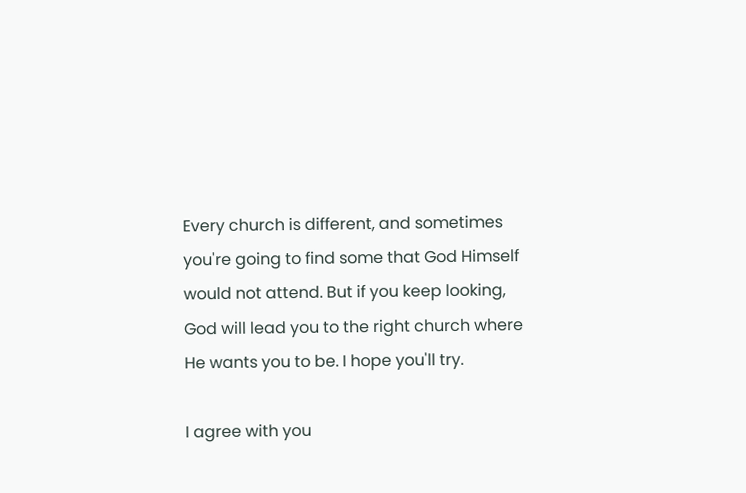Every church is different, and sometimes you're going to find some that God Himself would not attend. But if you keep looking, God will lead you to the right church where He wants you to be. I hope you'll try.

I agree with you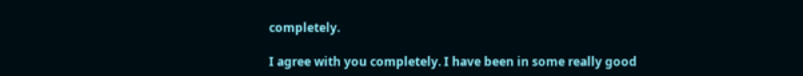completely.

I agree with you completely. I have been in some really good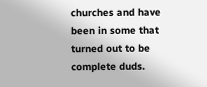churches and have been in some that turned out to be complete duds.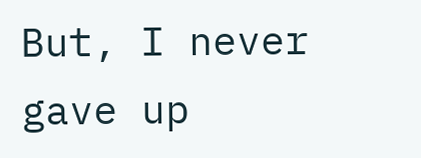But, I never gave up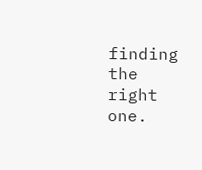finding the right one.